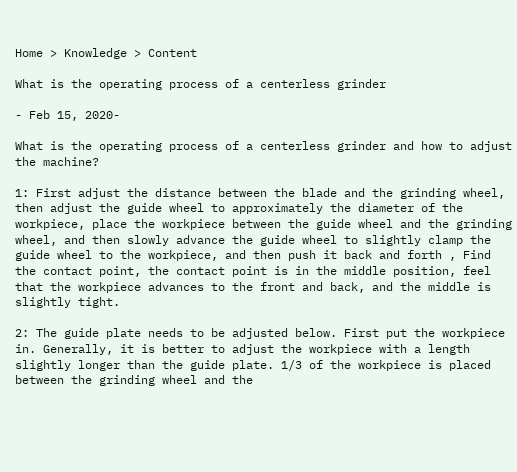Home > Knowledge > Content

What is the operating process of a centerless grinder

- Feb 15, 2020-

What is the operating process of a centerless grinder and how to adjust the machine?

1: First adjust the distance between the blade and the grinding wheel, then adjust the guide wheel to approximately the diameter of the workpiece, place the workpiece between the guide wheel and the grinding wheel, and then slowly advance the guide wheel to slightly clamp the guide wheel to the workpiece, and then push it back and forth , Find the contact point, the contact point is in the middle position, feel that the workpiece advances to the front and back, and the middle is slightly tight.

2: The guide plate needs to be adjusted below. First put the workpiece in. Generally, it is better to adjust the workpiece with a length slightly longer than the guide plate. 1/3 of the workpiece is placed between the grinding wheel and the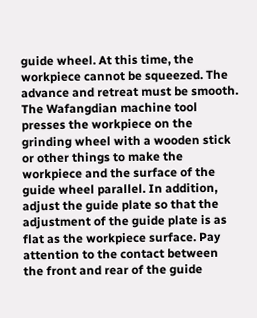guide wheel. At this time, the workpiece cannot be squeezed. The advance and retreat must be smooth. The Wafangdian machine tool presses the workpiece on the grinding wheel with a wooden stick or other things to make the workpiece and the surface of the guide wheel parallel. In addition, adjust the guide plate so that the adjustment of the guide plate is as flat as the workpiece surface. Pay attention to the contact between the front and rear of the guide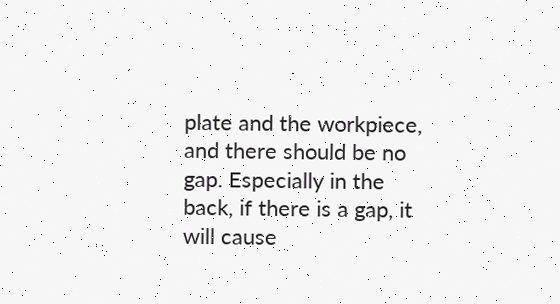plate and the workpiece, and there should be no gap. Especially in the back, if there is a gap, it will cause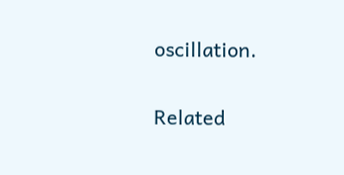oscillation.

Related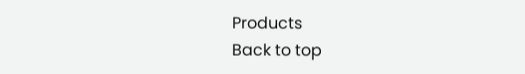Products
Back to top